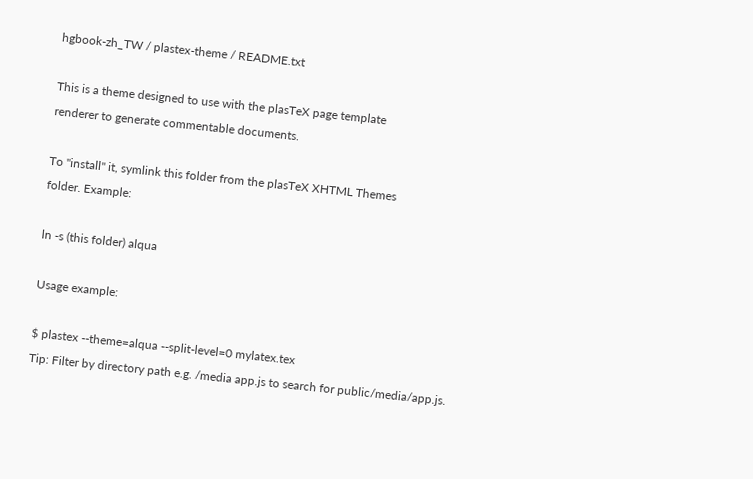hgbook-zh_TW / plastex-theme / README.txt

This is a theme designed to use with the plasTeX page template
renderer to generate commentable documents.

To "install" it, symlink this folder from the plasTeX XHTML Themes
folder. Example:

ln -s (this folder) alqua

Usage example:

$ plastex --theme=alqua --split-level=0 mylatex.tex
Tip: Filter by directory path e.g. /media app.js to search for public/media/app.js.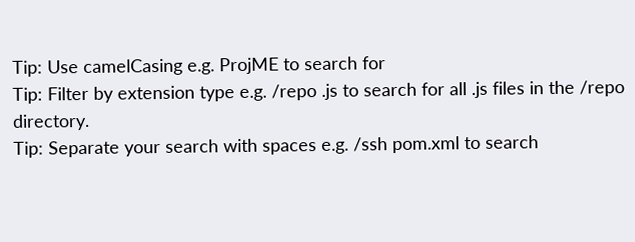Tip: Use camelCasing e.g. ProjME to search for
Tip: Filter by extension type e.g. /repo .js to search for all .js files in the /repo directory.
Tip: Separate your search with spaces e.g. /ssh pom.xml to search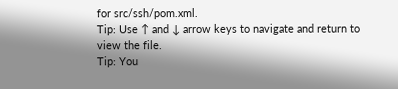for src/ssh/pom.xml.
Tip: Use ↑ and ↓ arrow keys to navigate and return to view the file.
Tip: You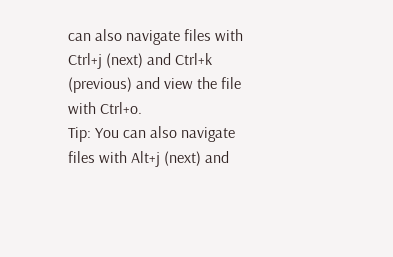can also navigate files with Ctrl+j (next) and Ctrl+k (previous) and view the file with Ctrl+o.
Tip: You can also navigate files with Alt+j (next) and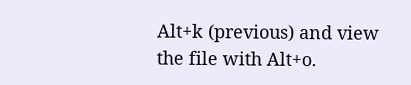Alt+k (previous) and view the file with Alt+o.